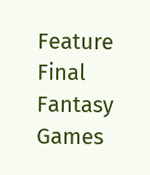Feature Final Fantasy Games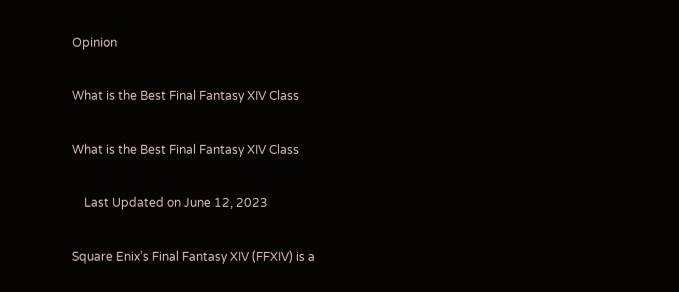Opinion

What is the Best Final Fantasy XIV Class

What is the Best Final Fantasy XIV Class

    Last Updated on June 12, 2023

Square Enix’s Final Fantasy XIV (FFXIV) is a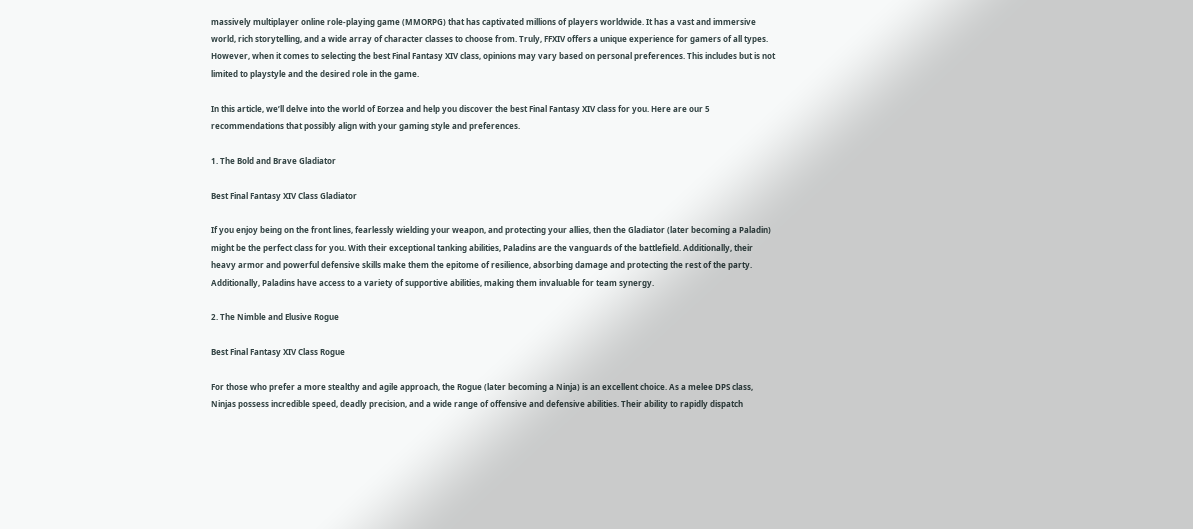massively multiplayer online role-playing game (MMORPG) that has captivated millions of players worldwide. It has a vast and immersive world, rich storytelling, and a wide array of character classes to choose from. Truly, FFXIV offers a unique experience for gamers of all types. However, when it comes to selecting the best Final Fantasy XIV class, opinions may vary based on personal preferences. This includes but is not limited to playstyle and the desired role in the game.

In this article, we’ll delve into the world of Eorzea and help you discover the best Final Fantasy XIV class for you. Here are our 5 recommendations that possibly align with your gaming style and preferences.

1. The Bold and Brave Gladiator

Best Final Fantasy XIV Class Gladiator

If you enjoy being on the front lines, fearlessly wielding your weapon, and protecting your allies, then the Gladiator (later becoming a Paladin) might be the perfect class for you. With their exceptional tanking abilities, Paladins are the vanguards of the battlefield. Additionally, their heavy armor and powerful defensive skills make them the epitome of resilience, absorbing damage and protecting the rest of the party. Additionally, Paladins have access to a variety of supportive abilities, making them invaluable for team synergy.

2. The Nimble and Elusive Rogue

Best Final Fantasy XIV Class Rogue

For those who prefer a more stealthy and agile approach, the Rogue (later becoming a Ninja) is an excellent choice. As a melee DPS class, Ninjas possess incredible speed, deadly precision, and a wide range of offensive and defensive abilities. Their ability to rapidly dispatch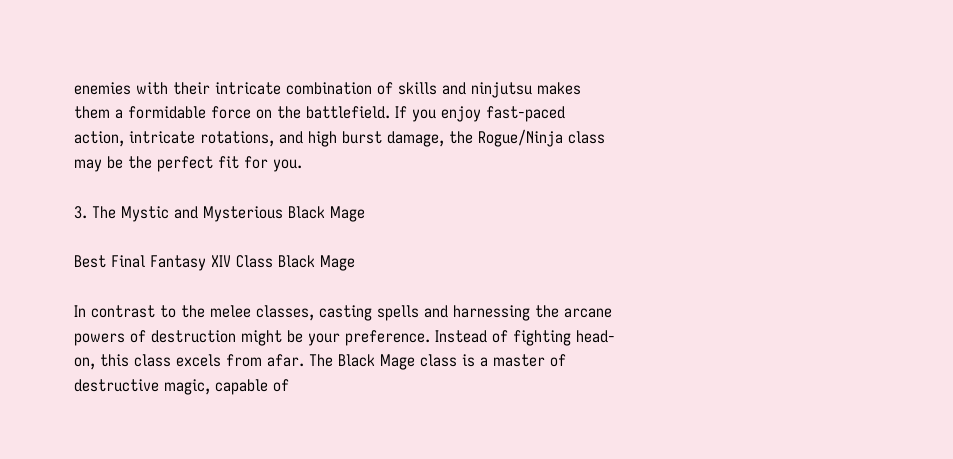enemies with their intricate combination of skills and ninjutsu makes them a formidable force on the battlefield. If you enjoy fast-paced action, intricate rotations, and high burst damage, the Rogue/Ninja class may be the perfect fit for you.

3. The Mystic and Mysterious Black Mage

Best Final Fantasy XIV Class Black Mage

In contrast to the melee classes, casting spells and harnessing the arcane powers of destruction might be your preference. Instead of fighting head-on, this class excels from afar. The Black Mage class is a master of destructive magic, capable of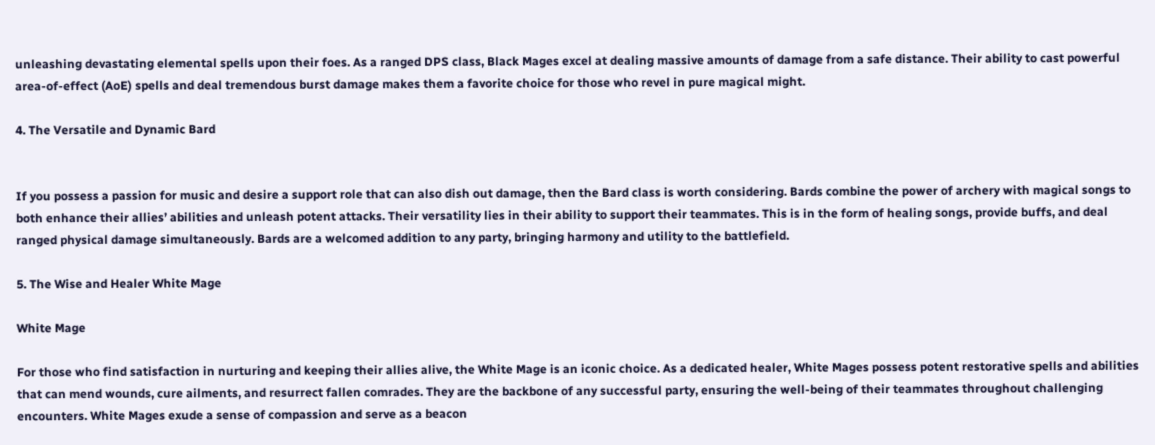unleashing devastating elemental spells upon their foes. As a ranged DPS class, Black Mages excel at dealing massive amounts of damage from a safe distance. Their ability to cast powerful area-of-effect (AoE) spells and deal tremendous burst damage makes them a favorite choice for those who revel in pure magical might.

4. The Versatile and Dynamic Bard


If you possess a passion for music and desire a support role that can also dish out damage, then the Bard class is worth considering. Bards combine the power of archery with magical songs to both enhance their allies’ abilities and unleash potent attacks. Their versatility lies in their ability to support their teammates. This is in the form of healing songs, provide buffs, and deal ranged physical damage simultaneously. Bards are a welcomed addition to any party, bringing harmony and utility to the battlefield.

5. The Wise and Healer White Mage

White Mage

For those who find satisfaction in nurturing and keeping their allies alive, the White Mage is an iconic choice. As a dedicated healer, White Mages possess potent restorative spells and abilities that can mend wounds, cure ailments, and resurrect fallen comrades. They are the backbone of any successful party, ensuring the well-being of their teammates throughout challenging encounters. White Mages exude a sense of compassion and serve as a beacon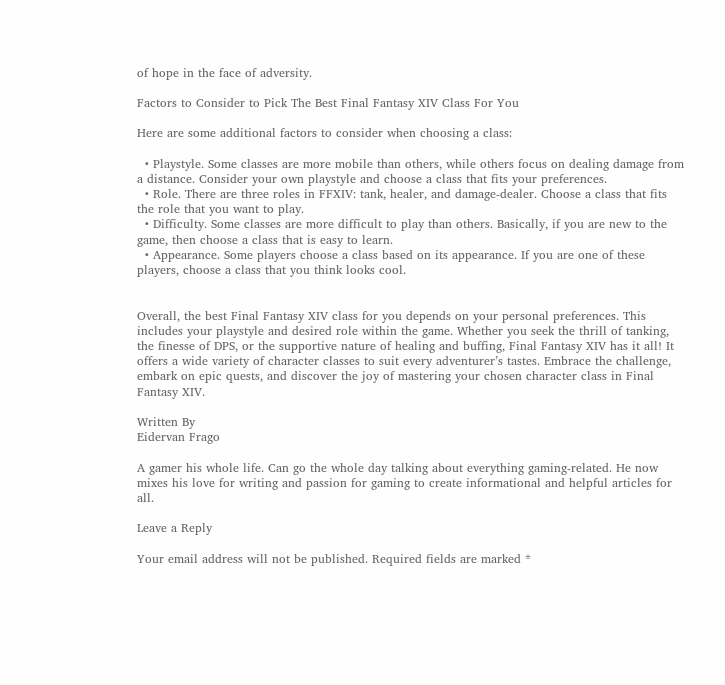of hope in the face of adversity.

Factors to Consider to Pick The Best Final Fantasy XIV Class For You

Here are some additional factors to consider when choosing a class:

  • Playstyle. Some classes are more mobile than others, while others focus on dealing damage from a distance. Consider your own playstyle and choose a class that fits your preferences.
  • Role. There are three roles in FFXIV: tank, healer, and damage-dealer. Choose a class that fits the role that you want to play.
  • Difficulty. Some classes are more difficult to play than others. Basically, if you are new to the game, then choose a class that is easy to learn.
  • Appearance. Some players choose a class based on its appearance. If you are one of these players, choose a class that you think looks cool.


Overall, the best Final Fantasy XIV class for you depends on your personal preferences. This includes your playstyle and desired role within the game. Whether you seek the thrill of tanking, the finesse of DPS, or the supportive nature of healing and buffing, Final Fantasy XIV has it all! It offers a wide variety of character classes to suit every adventurer’s tastes. Embrace the challenge, embark on epic quests, and discover the joy of mastering your chosen character class in Final Fantasy XIV.

Written By
Eidervan Frago

A gamer his whole life. Can go the whole day talking about everything gaming-related. He now mixes his love for writing and passion for gaming to create informational and helpful articles for all.

Leave a Reply

Your email address will not be published. Required fields are marked *